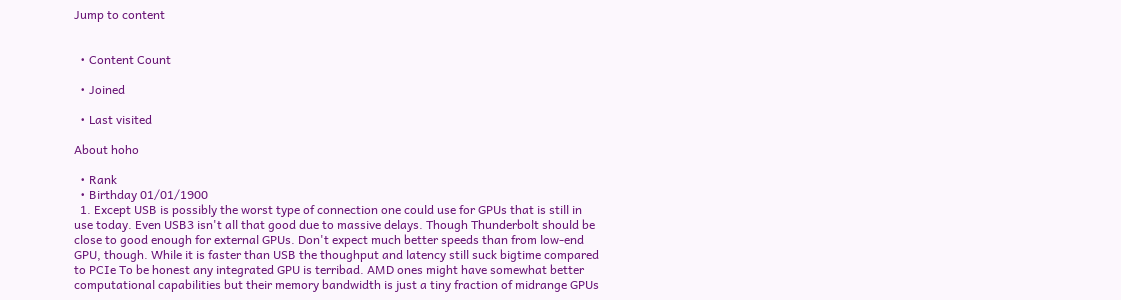Jump to content


  • Content Count

  • Joined

  • Last visited

About hoho

  • Rank
  • Birthday 01/01/1900
  1. Except USB is possibly the worst type of connection one could use for GPUs that is still in use today. Even USB3 isn't all that good due to massive delays. Though Thunderbolt should be close to good enough for external GPUs. Don't expect much better speeds than from low-end GPU, though. While it is faster than USB the thoughput and latency still suck bigtime compared to PCIe To be honest any integrated GPU is terribad. AMD ones might have somewhat better computational capabilities but their memory bandwidth is just a tiny fraction of midrange GPUs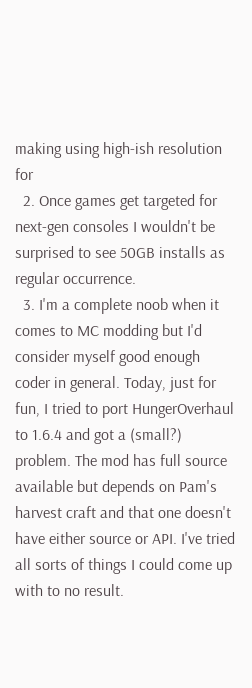making using high-ish resolution for
  2. Once games get targeted for next-gen consoles I wouldn't be surprised to see 50GB installs as regular occurrence.
  3. I'm a complete noob when it comes to MC modding but I'd consider myself good enough coder in general. Today, just for fun, I tried to port HungerOverhaul to 1.6.4 and got a (small?) problem. The mod has full source available but depends on Pam's harvest craft and that one doesn't have either source or API. I've tried all sorts of things I could come up with to no result.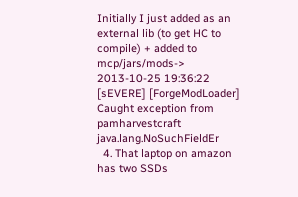Initially I just added as an external lib (to get HC to compile) + added to mcp/jars/mods-> 2013-10-25 19:36:22 [sEVERE] [ForgeModLoader] Caught exception from pamharvestcraft java.lang.NoSuchFieldEr
  4. That laptop on amazon has two SSDs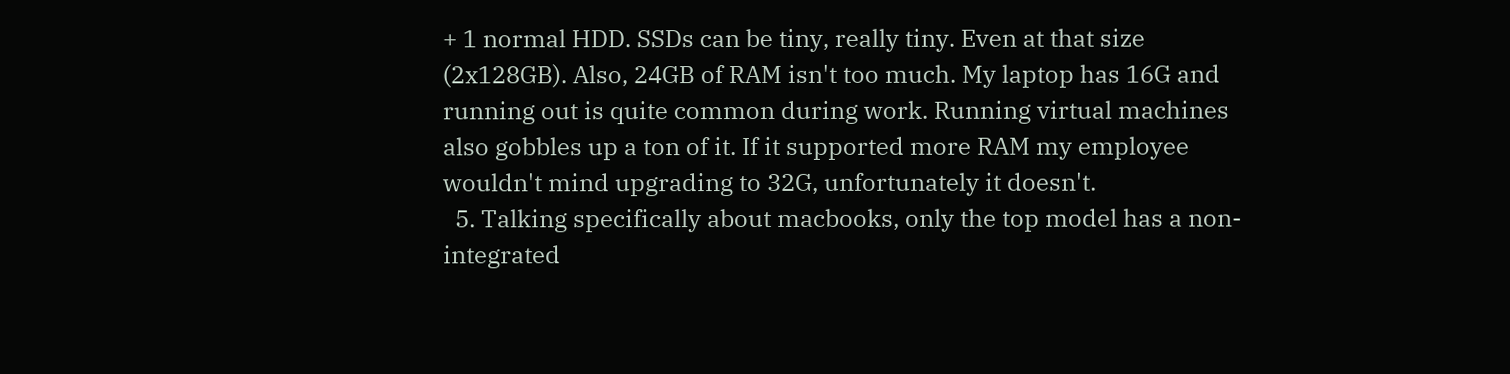+ 1 normal HDD. SSDs can be tiny, really tiny. Even at that size (2x128GB). Also, 24GB of RAM isn't too much. My laptop has 16G and running out is quite common during work. Running virtual machines also gobbles up a ton of it. If it supported more RAM my employee wouldn't mind upgrading to 32G, unfortunately it doesn't.
  5. Talking specifically about macbooks, only the top model has a non-integrated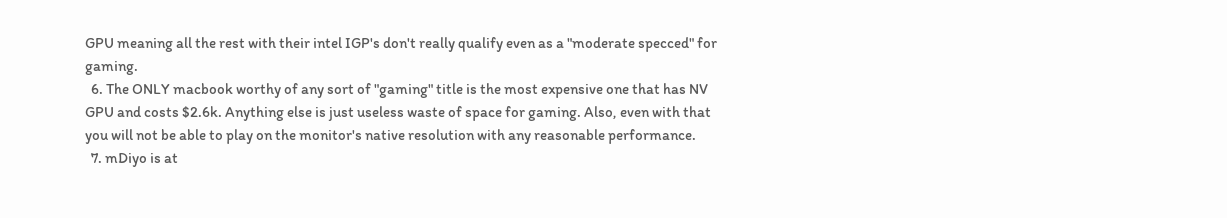GPU meaning all the rest with their intel IGP's don't really qualify even as a "moderate specced" for gaming.
  6. The ONLY macbook worthy of any sort of "gaming" title is the most expensive one that has NV GPU and costs $2.6k. Anything else is just useless waste of space for gaming. Also, even with that you will not be able to play on the monitor's native resolution with any reasonable performance.
  7. mDiyo is at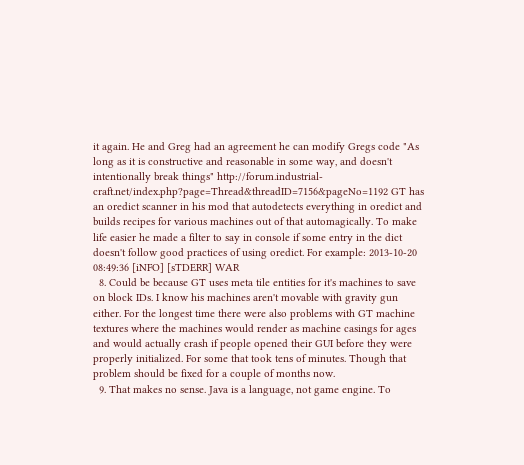it again. He and Greg had an agreement he can modify Gregs code "As long as it is constructive and reasonable in some way, and doesn't intentionally break things" http://forum.industrial-craft.net/index.php?page=Thread&threadID=7156&pageNo=1192 GT has an oredict scanner in his mod that autodetects everything in oredict and builds recipes for various machines out of that automagically. To make life easier he made a filter to say in console if some entry in the dict doesn't follow good practices of using oredict. For example: 2013-10-20 08:49:36 [iNFO] [sTDERR] WAR
  8. Could be because GT uses meta tile entities for it's machines to save on block IDs. I know his machines aren't movable with gravity gun either. For the longest time there were also problems with GT machine textures where the machines would render as machine casings for ages and would actually crash if people opened their GUI before they were properly initialized. For some that took tens of minutes. Though that problem should be fixed for a couple of months now.
  9. That makes no sense. Java is a language, not game engine. To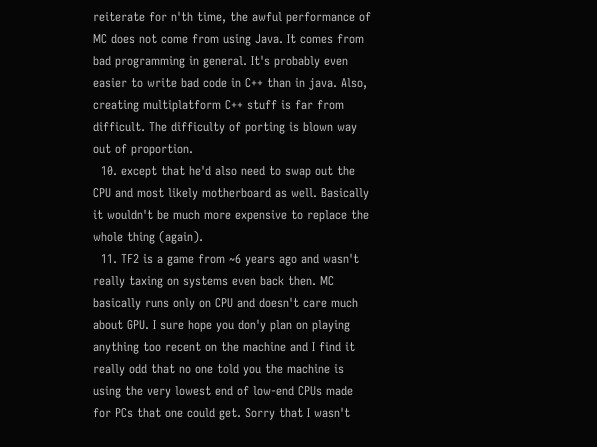reiterate for n'th time, the awful performance of MC does not come from using Java. It comes from bad programming in general. It's probably even easier to write bad code in C++ than in java. Also, creating multiplatform C++ stuff is far from difficult. The difficulty of porting is blown way out of proportion.
  10. except that he'd also need to swap out the CPU and most likely motherboard as well. Basically it wouldn't be much more expensive to replace the whole thing (again).
  11. TF2 is a game from ~6 years ago and wasn't really taxing on systems even back then. MC basically runs only on CPU and doesn't care much about GPU. I sure hope you don'y plan on playing anything too recent on the machine and I find it really odd that no one told you the machine is using the very lowest end of low-end CPUs made for PCs that one could get. Sorry that I wasn't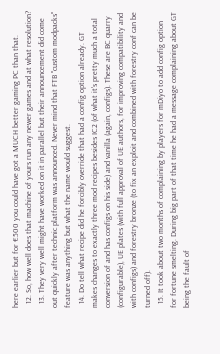here earlier but for €500 you could have got a MUCH better gaming PC than that.
  12. So, how well does that machine of yours run any newer games and at what resolution?
  13. They very well might have worked on it in parallel but their announcement did come out quickly after technic platform was announced. Never mind that FTB "custom modpacks" feature was anything but what the name would suggest.
  14. Do tell what recipe did he forcibly override that had a config option already. GT makes changes to exactly three mod recipes besides IC2 (of what it's pretty much a total conversion of and has configs on his side) and vanilla (again, configs). These are BC quarry (configurable), UE plates (with full approval of UE authors, for improving compatibility and with configs) and forestry bronze (to fix an exploit and combined with forestry conf can be turned off).
  15. It took about two months of complaining by players for mDiyo to add config option for fortune smelting. During big part of that time he had a message complaining about GT being the fault of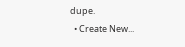dupe.
  • Create New...